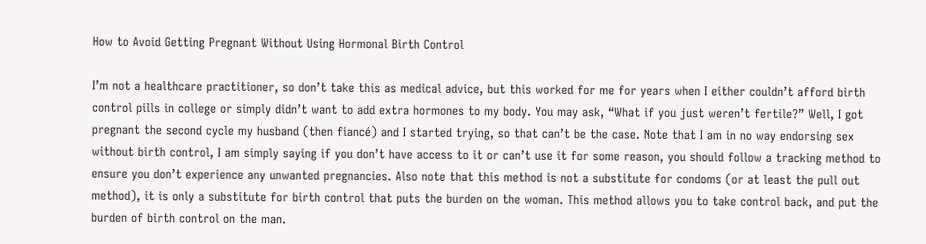How to Avoid Getting Pregnant Without Using Hormonal Birth Control

I’m not a healthcare practitioner, so don’t take this as medical advice, but this worked for me for years when I either couldn’t afford birth control pills in college or simply didn’t want to add extra hormones to my body. You may ask, “What if you just weren’t fertile?” Well, I got pregnant the second cycle my husband (then fiancé) and I started trying, so that can’t be the case. Note that I am in no way endorsing sex without birth control, I am simply saying if you don’t have access to it or can’t use it for some reason, you should follow a tracking method to ensure you don’t experience any unwanted pregnancies. Also note that this method is not a substitute for condoms (or at least the pull out method), it is only a substitute for birth control that puts the burden on the woman. This method allows you to take control back, and put the burden of birth control on the man.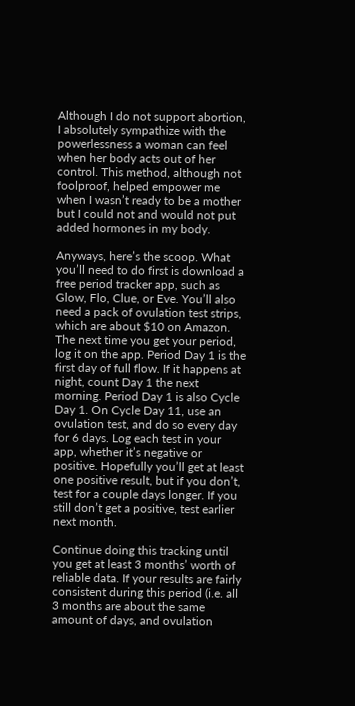Although I do not support abortion, I absolutely sympathize with the powerlessness a woman can feel when her body acts out of her control. This method, although not foolproof, helped empower me when I wasn’t ready to be a mother but I could not and would not put added hormones in my body.

Anyways, here’s the scoop. What you’ll need to do first is download a free period tracker app, such as Glow, Flo, Clue, or Eve. You’ll also need a pack of ovulation test strips, which are about $10 on Amazon. The next time you get your period, log it on the app. Period Day 1 is the first day of full flow. If it happens at night, count Day 1 the next morning. Period Day 1 is also Cycle Day 1. On Cycle Day 11, use an ovulation test, and do so every day for 6 days. Log each test in your app, whether it’s negative or positive. Hopefully you’ll get at least one positive result, but if you don’t, test for a couple days longer. If you still don’t get a positive, test earlier next month.

Continue doing this tracking until you get at least 3 months’ worth of reliable data. If your results are fairly consistent during this period (i.e. all 3 months are about the same amount of days, and ovulation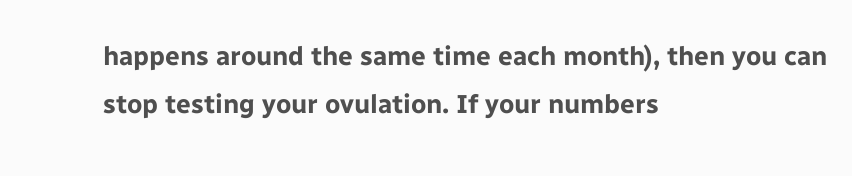happens around the same time each month), then you can stop testing your ovulation. If your numbers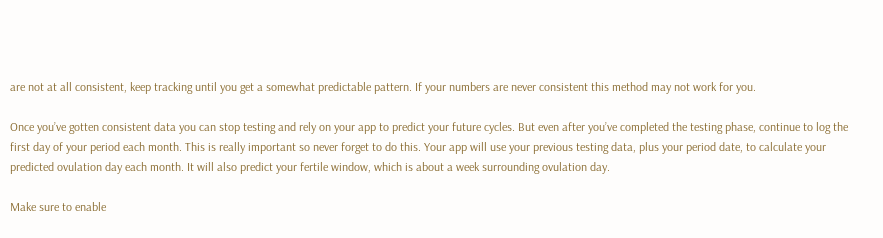are not at all consistent, keep tracking until you get a somewhat predictable pattern. If your numbers are never consistent this method may not work for you.

Once you’ve gotten consistent data you can stop testing and rely on your app to predict your future cycles. But even after you’ve completed the testing phase, continue to log the first day of your period each month. This is really important so never forget to do this. Your app will use your previous testing data, plus your period date, to calculate your predicted ovulation day each month. It will also predict your fertile window, which is about a week surrounding ovulation day.

Make sure to enable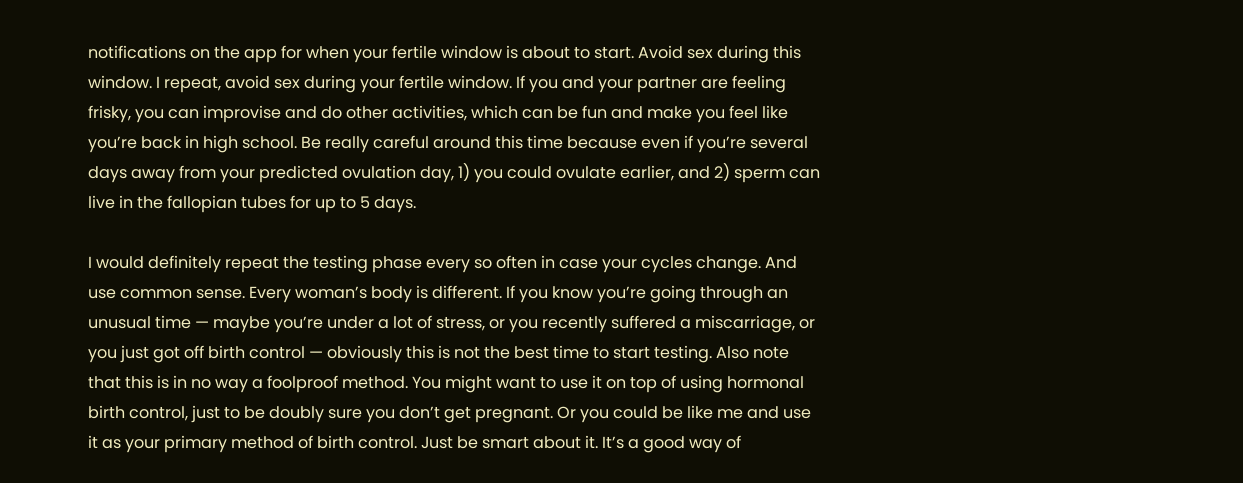notifications on the app for when your fertile window is about to start. Avoid sex during this window. I repeat, avoid sex during your fertile window. If you and your partner are feeling frisky, you can improvise and do other activities, which can be fun and make you feel like you’re back in high school. Be really careful around this time because even if you’re several days away from your predicted ovulation day, 1) you could ovulate earlier, and 2) sperm can live in the fallopian tubes for up to 5 days.

I would definitely repeat the testing phase every so often in case your cycles change. And use common sense. Every woman’s body is different. If you know you’re going through an unusual time — maybe you’re under a lot of stress, or you recently suffered a miscarriage, or you just got off birth control — obviously this is not the best time to start testing. Also note that this is in no way a foolproof method. You might want to use it on top of using hormonal birth control, just to be doubly sure you don’t get pregnant. Or you could be like me and use it as your primary method of birth control. Just be smart about it. It’s a good way of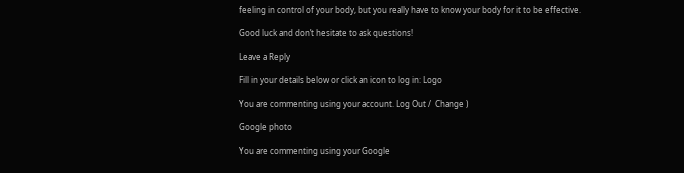feeling in control of your body, but you really have to know your body for it to be effective.

Good luck and don’t hesitate to ask questions!

Leave a Reply

Fill in your details below or click an icon to log in: Logo

You are commenting using your account. Log Out /  Change )

Google photo

You are commenting using your Google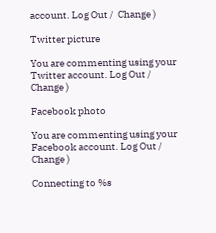account. Log Out /  Change )

Twitter picture

You are commenting using your Twitter account. Log Out /  Change )

Facebook photo

You are commenting using your Facebook account. Log Out /  Change )

Connecting to %s